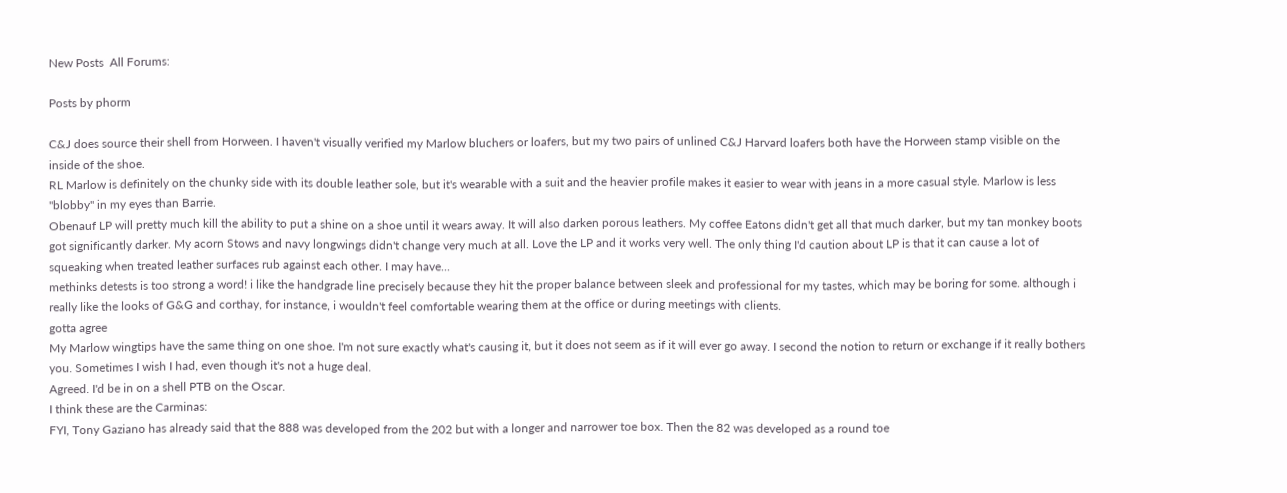New Posts  All Forums:

Posts by phorm

C&J does source their shell from Horween. I haven't visually verified my Marlow bluchers or loafers, but my two pairs of unlined C&J Harvard loafers both have the Horween stamp visible on the inside of the shoe.
RL Marlow is definitely on the chunky side with its double leather sole, but it's wearable with a suit and the heavier profile makes it easier to wear with jeans in a more casual style. Marlow is less "blobby" in my eyes than Barrie.
Obenauf LP will pretty much kill the ability to put a shine on a shoe until it wears away. It will also darken porous leathers. My coffee Eatons didn't get all that much darker, but my tan monkey boots got significantly darker. My acorn Stows and navy longwings didn't change very much at all. Love the LP and it works very well. The only thing I'd caution about LP is that it can cause a lot of squeaking when treated leather surfaces rub against each other. I may have...
methinks detests is too strong a word! i like the handgrade line precisely because they hit the proper balance between sleek and professional for my tastes, which may be boring for some. although i really like the looks of G&G and corthay, for instance, i wouldn't feel comfortable wearing them at the office or during meetings with clients.
gotta agree
My Marlow wingtips have the same thing on one shoe. I'm not sure exactly what's causing it, but it does not seem as if it will ever go away. I second the notion to return or exchange if it really bothers you. Sometimes I wish I had, even though it's not a huge deal.
Agreed. I'd be in on a shell PTB on the Oscar.
I think these are the Carminas:
FYI, Tony Gaziano has already said that the 888 was developed from the 202 but with a longer and narrower toe box. Then the 82 was developed as a round toe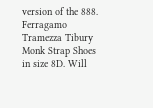version of the 888.
Ferragamo Tramezza Tibury Monk Strap Shoes in size 8D. Will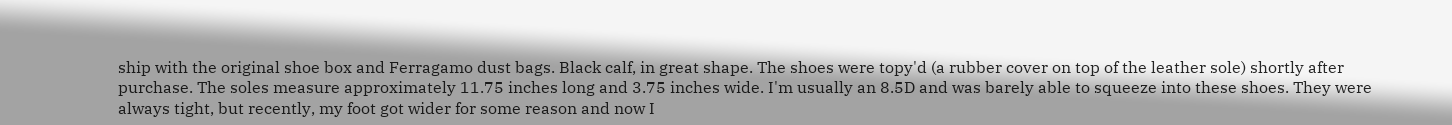ship with the original shoe box and Ferragamo dust bags. Black calf, in great shape. The shoes were topy'd (a rubber cover on top of the leather sole) shortly after purchase. The soles measure approximately 11.75 inches long and 3.75 inches wide. I'm usually an 8.5D and was barely able to squeeze into these shoes. They were always tight, but recently, my foot got wider for some reason and now I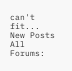can't fit...
New Posts  All Forums: